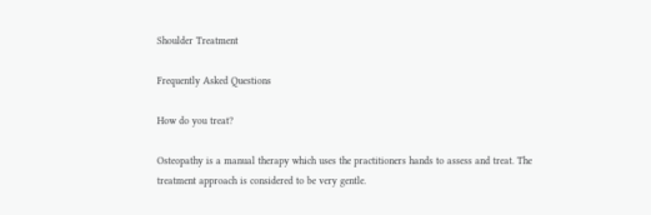Shoulder Treatment

Frequently Asked Questions

How do you treat?

Osteopathy is a manual therapy which uses the practitioners hands to assess and treat. The treatment approach is considered to be very gentle.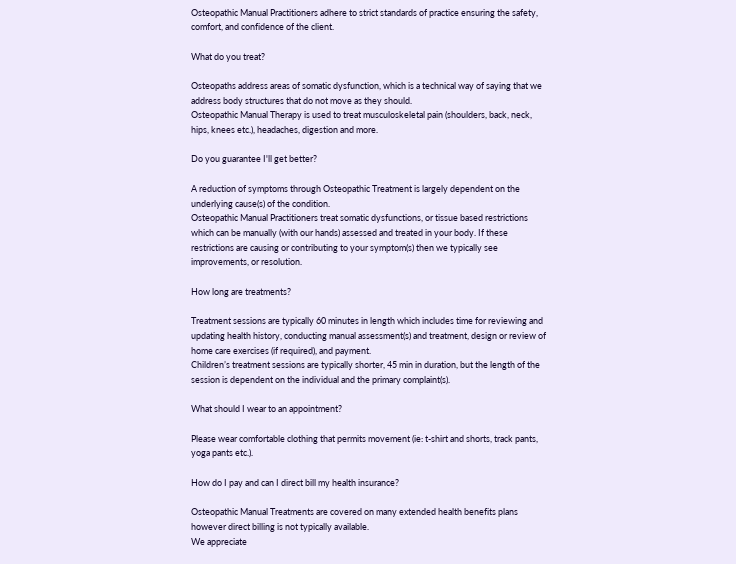Osteopathic Manual Practitioners adhere to strict standards of practice ensuring the safety, comfort, and confidence of the client.

What do you treat?

Osteopaths address areas of somatic dysfunction, which is a technical way of saying that we address body structures that do not move as they should.
Osteopathic Manual Therapy is used to treat musculoskeletal pain (shoulders, back, neck, hips, knees etc.), headaches, digestion and more.

Do you guarantee I'll get better?

A reduction of symptoms through Osteopathic Treatment is largely dependent on the underlying cause(s) of the condition.
Osteopathic Manual Practitioners treat somatic dysfunctions, or tissue based restrictions which can be manually (with our hands) assessed and treated in your body. If these restrictions are causing or contributing to your symptom(s) then we typically see improvements, or resolution.

How long are treatments?

Treatment sessions are typically 60 minutes in length which includes time for reviewing and updating health history, conducting manual assessment(s) and treatment, design or review of home care exercises (if required), and payment.
Children’s treatment sessions are typically shorter, 45 min in duration, but the length of the session is dependent on the individual and the primary complaint(s).

What should I wear to an appointment?

Please wear comfortable clothing that permits movement (ie: t-shirt and shorts, track pants, yoga pants etc.).

How do I pay and can I direct bill my health insurance?

Osteopathic Manual Treatments are covered on many extended health benefits plans however direct billing is not typically available.
We appreciate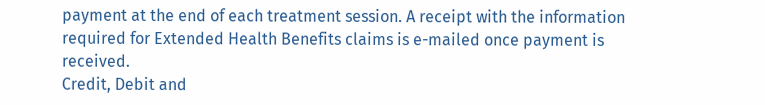payment at the end of each treatment session. A receipt with the information required for Extended Health Benefits claims is e-mailed once payment is received.
Credit, Debit and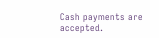Cash payments are accepted.